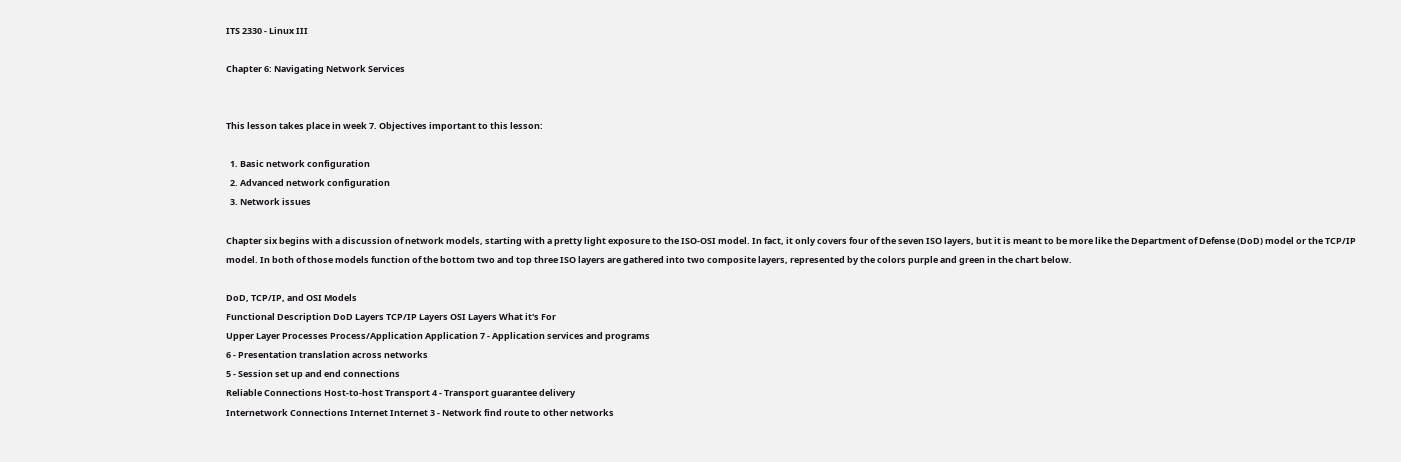ITS 2330 - Linux III

Chapter 6: Navigating Network Services


This lesson takes place in week 7. Objectives important to this lesson:

  1. Basic network configuration
  2. Advanced network configuration
  3. Network issues

Chapter six begins with a discussion of network models, starting with a pretty light exposure to the ISO-OSI model. In fact, it only covers four of the seven ISO layers, but it is meant to be more like the Department of Defense (DoD) model or the TCP/IP model. In both of those models function of the bottom two and top three ISO layers are gathered into two composite layers, represented by the colors purple and green in the chart below.

DoD, TCP/IP, and OSI Models
Functional Description DoD Layers TCP/IP Layers OSI Layers What it's For
Upper Layer Processes Process/Application Application 7 - Application services and programs
6 - Presentation translation across networks
5 - Session set up and end connections
Reliable Connections Host-to-host Transport 4 - Transport guarantee delivery
Internetwork Connections Internet Internet 3 - Network find route to other networks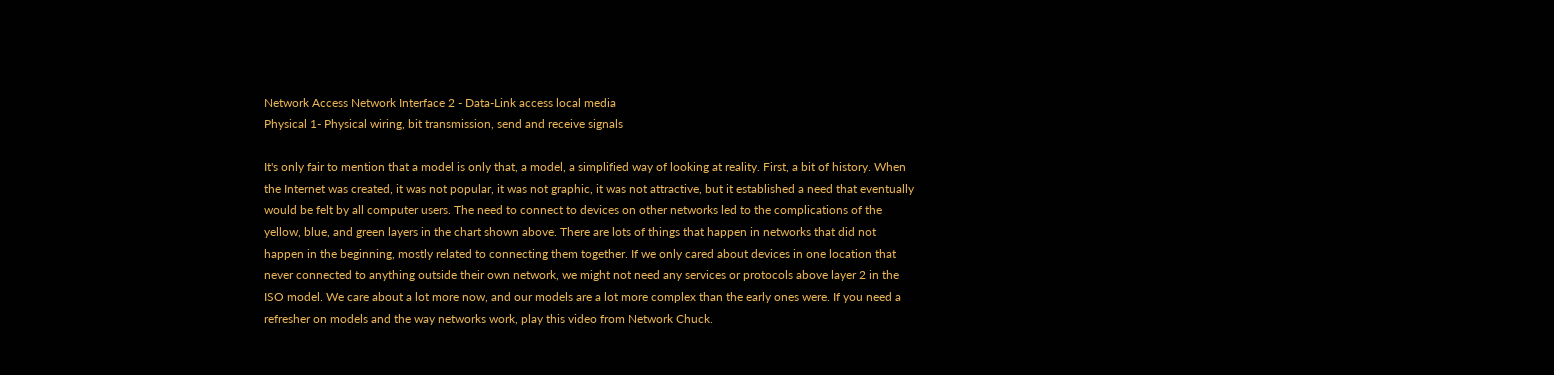Network Access Network Interface 2 - Data-Link access local media
Physical 1- Physical wiring, bit transmission, send and receive signals

It's only fair to mention that a model is only that, a model, a simplified way of looking at reality. First, a bit of history. When the Internet was created, it was not popular, it was not graphic, it was not attractive, but it established a need that eventually would be felt by all computer users. The need to connect to devices on other networks led to the complications of the yellow, blue, and green layers in the chart shown above. There are lots of things that happen in networks that did not happen in the beginning, mostly related to connecting them together. If we only cared about devices in one location that never connected to anything outside their own network, we might not need any services or protocols above layer 2 in the ISO model. We care about a lot more now, and our models are a lot more complex than the early ones were. If you need a refresher on models and the way networks work, play this video from Network Chuck.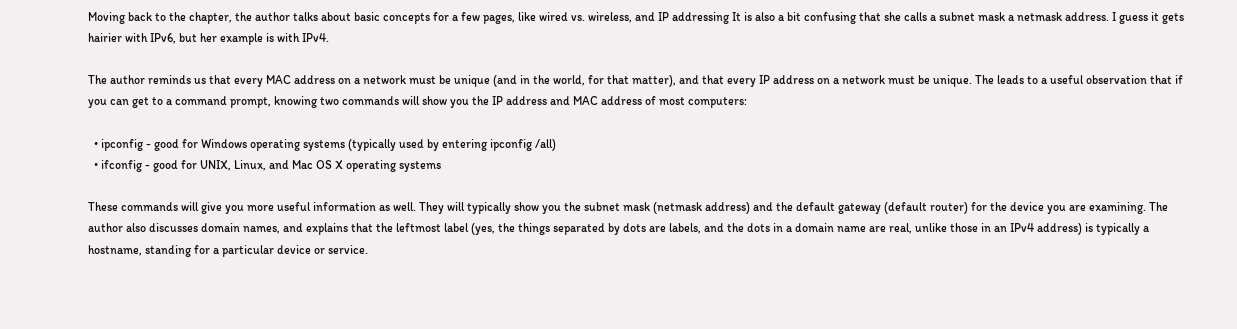Moving back to the chapter, the author talks about basic concepts for a few pages, like wired vs. wireless, and IP addressing It is also a bit confusing that she calls a subnet mask a netmask address. I guess it gets hairier with IPv6, but her example is with IPv4.

The author reminds us that every MAC address on a network must be unique (and in the world, for that matter), and that every IP address on a network must be unique. The leads to a useful observation that if you can get to a command prompt, knowing two commands will show you the IP address and MAC address of most computers:

  • ipconfig - good for Windows operating systems (typically used by entering ipconfig /all)
  • ifconfig - good for UNIX, Linux, and Mac OS X operating systems

These commands will give you more useful information as well. They will typically show you the subnet mask (netmask address) and the default gateway (default router) for the device you are examining. The author also discusses domain names, and explains that the leftmost label (yes, the things separated by dots are labels, and the dots in a domain name are real, unlike those in an IPv4 address) is typically a hostname, standing for a particular device or service.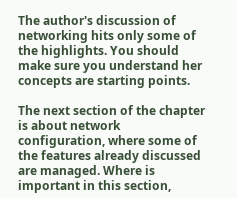The author's discussion of networking hits only some of the highlights. You should make sure you understand her concepts are starting points.

The next section of the chapter is about network configuration, where some of the features already discussed are managed. Where is important in this section,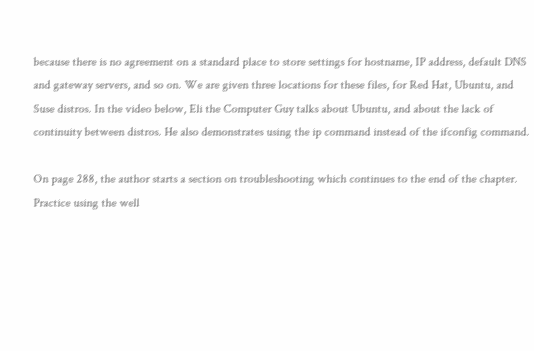because there is no agreement on a standard place to store settings for hostname, IP address, default DNS and gateway servers, and so on. We are given three locations for these files, for Red Hat, Ubuntu, and Suse distros. In the video below, Eli the Computer Guy talks about Ubuntu, and about the lack of continuity between distros. He also demonstrates using the ip command instead of the ifconfig command.

On page 288, the author starts a section on troubleshooting which continues to the end of the chapter. Practice using the well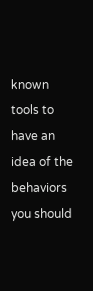known tools to have an idea of the behaviors you should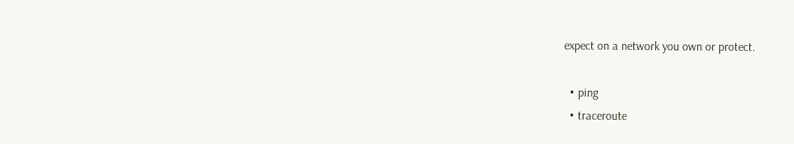expect on a network you own or protect.

  • ping
  • traceroute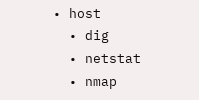• host
  • dig
  • netstat
  • nmap